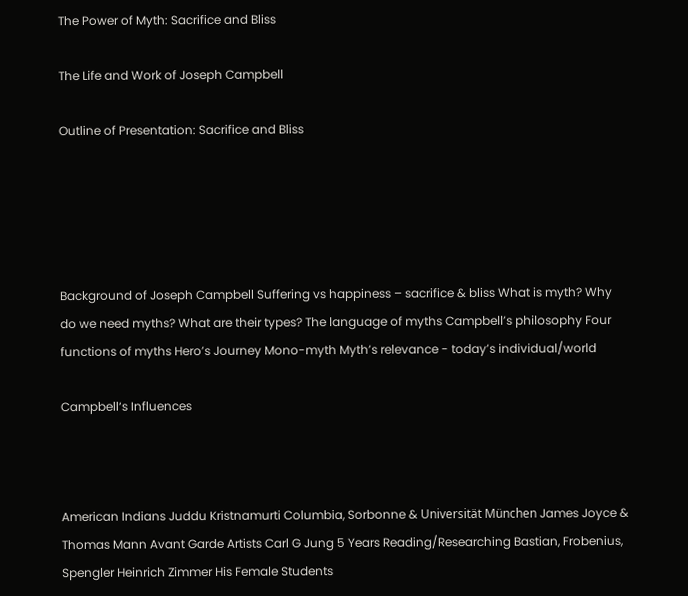The Power of Myth: Sacrifice and Bliss

The Life and Work of Joseph Campbell

Outline of Presentation: Sacrifice and Bliss





Background of Joseph Campbell Suffering vs happiness – sacrifice & bliss What is myth? Why do we need myths? What are their types? The language of myths Campbell’s philosophy Four functions of myths Hero’s Journey Mono-myth Myth’s relevance - today’s individual/world

Campbell‘s Influences



American Indians Juddu Kristnamurti Columbia, Sorbonne & Universität München James Joyce & Thomas Mann Avant Garde Artists Carl G Jung 5 Years Reading/Researching Bastian, Frobenius, Spengler Heinrich Zimmer His Female Students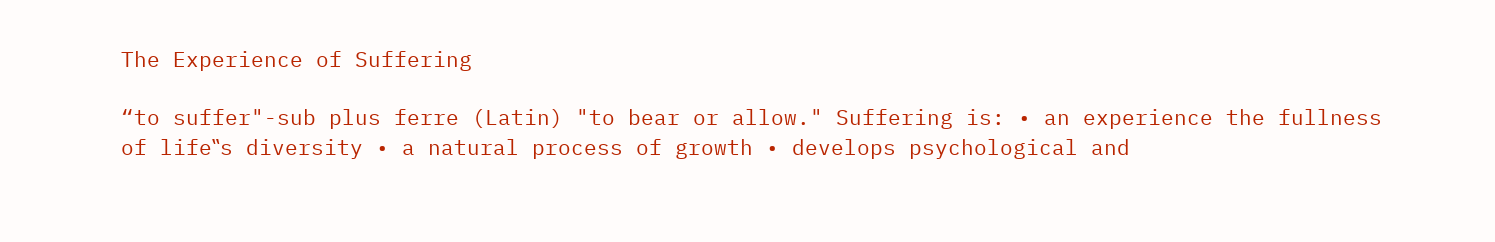The Experience of Suffering

“to suffer"-sub plus ferre (Latin) "to bear or allow." Suffering is: • an experience the fullness of life‟s diversity • a natural process of growth • develops psychological and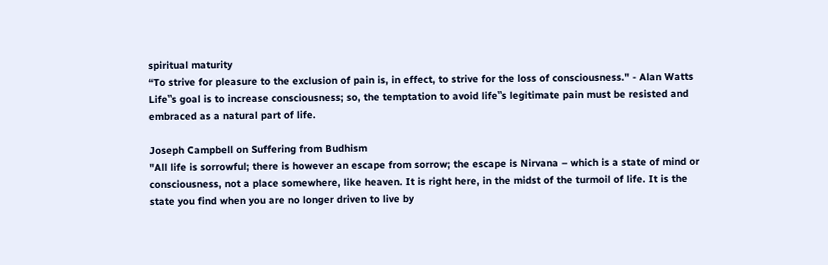spiritual maturity
“To strive for pleasure to the exclusion of pain is, in effect, to strive for the loss of consciousness." - Alan Watts Life‟s goal is to increase consciousness; so, the temptation to avoid life‟s legitimate pain must be resisted and embraced as a natural part of life.

Joseph Campbell on Suffering from Budhism
"All life is sorrowful; there is however an escape from sorrow; the escape is Nirvana – which is a state of mind or consciousness, not a place somewhere, like heaven. It is right here, in the midst of the turmoil of life. It is the state you find when you are no longer driven to live by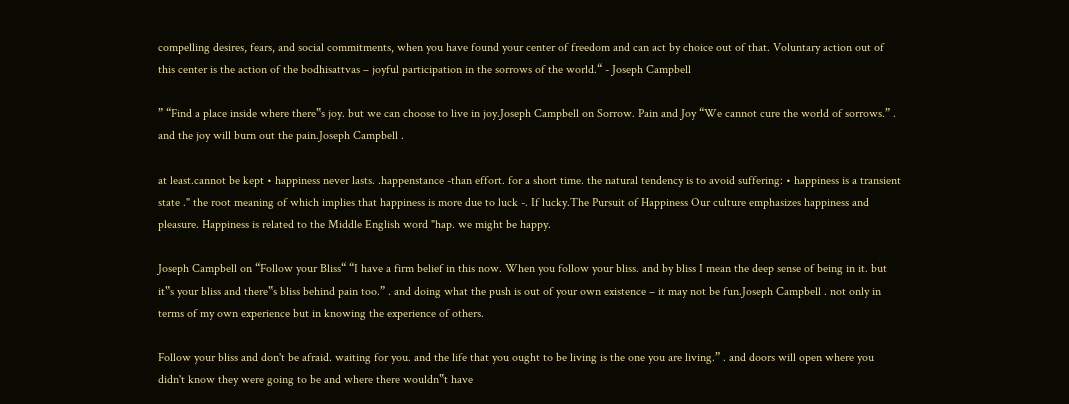compelling desires, fears, and social commitments, when you have found your center of freedom and can act by choice out of that. Voluntary action out of this center is the action of the bodhisattvas – joyful participation in the sorrows of the world.“ - Joseph Campbell

” “Find a place inside where there‟s joy. but we can choose to live in joy.Joseph Campbell on Sorrow. Pain and Joy “We cannot cure the world of sorrows.” . and the joy will burn out the pain.Joseph Campbell .

at least.cannot be kept • happiness never lasts. .happenstance -than effort. for a short time. the natural tendency is to avoid suffering: • happiness is a transient state ." the root meaning of which implies that happiness is more due to luck -. If lucky.The Pursuit of Happiness Our culture emphasizes happiness and pleasure. Happiness is related to the Middle English word "hap. we might be happy.

Joseph Campbell on “Follow your Bliss“ “I have a firm belief in this now. When you follow your bliss. and by bliss I mean the deep sense of being in it. but it‟s your bliss and there‟s bliss behind pain too.” . and doing what the push is out of your own existence – it may not be fun.Joseph Campbell . not only in terms of my own experience but in knowing the experience of others.

Follow your bliss and don't be afraid. waiting for you. and the life that you ought to be living is the one you are living.” . and doors will open where you didn't know they were going to be and where there wouldn‟t have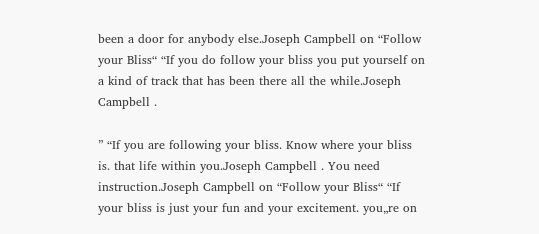been a door for anybody else.Joseph Campbell on “Follow your Bliss“ “If you do follow your bliss you put yourself on a kind of track that has been there all the while.Joseph Campbell .

” “If you are following your bliss. Know where your bliss is. that life within you.Joseph Campbell . You need instruction.Joseph Campbell on “Follow your Bliss“ “If your bliss is just your fun and your excitement. you„re on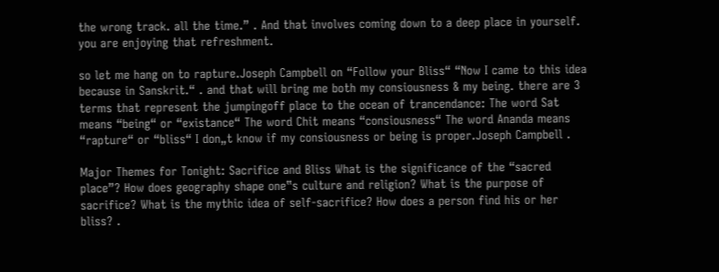the wrong track. all the time.” . And that involves coming down to a deep place in yourself. you are enjoying that refreshment.

so let me hang on to rapture.Joseph Campbell on “Follow your Bliss“ “Now I came to this idea because in Sanskrit.“ . and that will bring me both my consiousness & my being. there are 3 terms that represent the jumpingoff place to the ocean of trancendance: The word Sat means “being“ or “existance“ The word Chit means “consiousness“ The word Ananda means “rapture“ or “bliss“ I don„t know if my consiousness or being is proper.Joseph Campbell .

Major Themes for Tonight: Sacrifice and Bliss What is the significance of the “sacred place”? How does geography shape one‟s culture and religion? What is the purpose of sacrifice? What is the mythic idea of self-sacrifice? How does a person find his or her bliss? .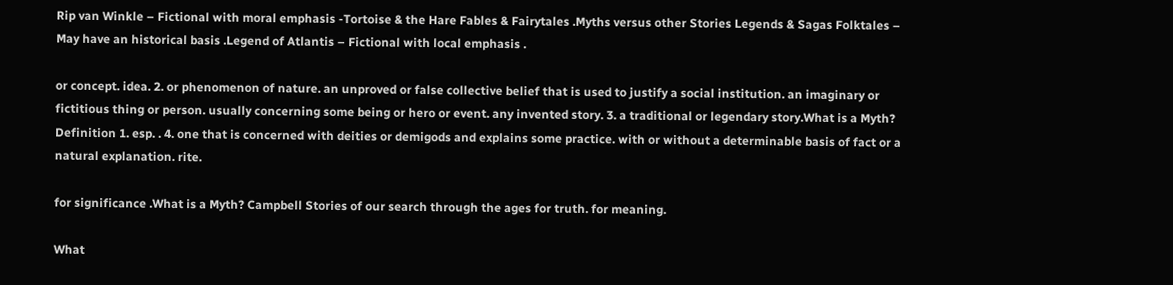Rip van Winkle – Fictional with moral emphasis -Tortoise & the Hare Fables & Fairytales .Myths versus other Stories Legends & Sagas Folktales – May have an historical basis .Legend of Atlantis – Fictional with local emphasis .

or concept. idea. 2. or phenomenon of nature. an unproved or false collective belief that is used to justify a social institution. an imaginary or fictitious thing or person. usually concerning some being or hero or event. any invented story. 3. a traditional or legendary story.What is a Myth? Definition 1. esp. . 4. one that is concerned with deities or demigods and explains some practice. with or without a determinable basis of fact or a natural explanation. rite.

for significance .What is a Myth? Campbell Stories of our search through the ages for truth. for meaning.

What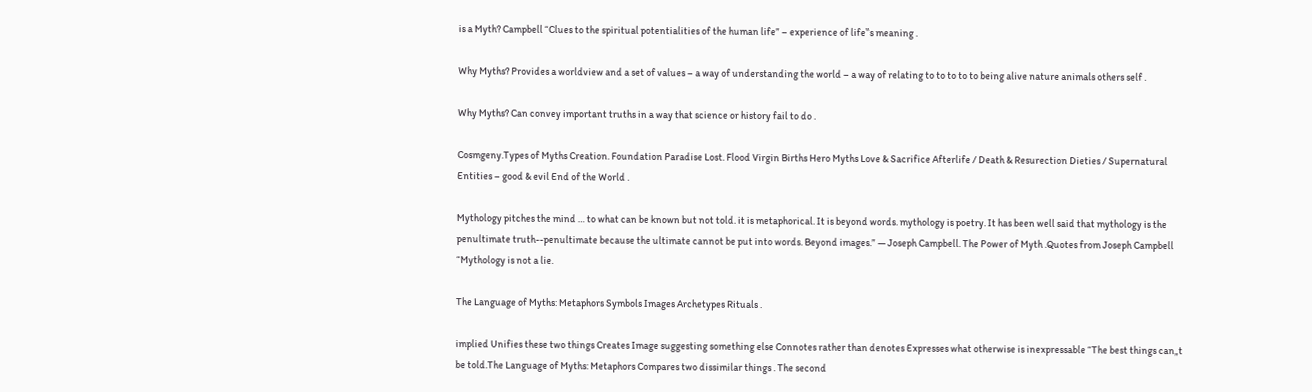is a Myth? Campbell “Clues to the spiritual potentialities of the human life” – experience of life‟s meaning .

Why Myths? Provides a worldview and a set of values – a way of understanding the world – a way of relating to to to to to being alive nature animals others self .

Why Myths? Can convey important truths in a way that science or history fail to do .

Cosmgeny.Types of Myths Creation. Foundation Paradise Lost. Flood Virgin Births Hero Myths Love & Sacrifice Afterlife / Death & Resurection Dieties / Supernatural Entities – good & evil End of the World .

Mythology pitches the mind … to what can be known but not told. it is metaphorical. It is beyond words. mythology is poetry. It has been well said that mythology is the penultimate truth--penultimate because the ultimate cannot be put into words. Beyond images.” ― Joseph Campbell. The Power of Myth .Quotes from Joseph Campbell “Mythology is not a lie.

The Language of Myths: Metaphors Symbols Images Archetypes Rituals .

implied Unifies these two things Creates Image suggesting something else Connotes rather than denotes Expresses what otherwise is inexpressable “The best things can„t be told.The Language of Myths: Metaphors Compares two dissimilar things . The second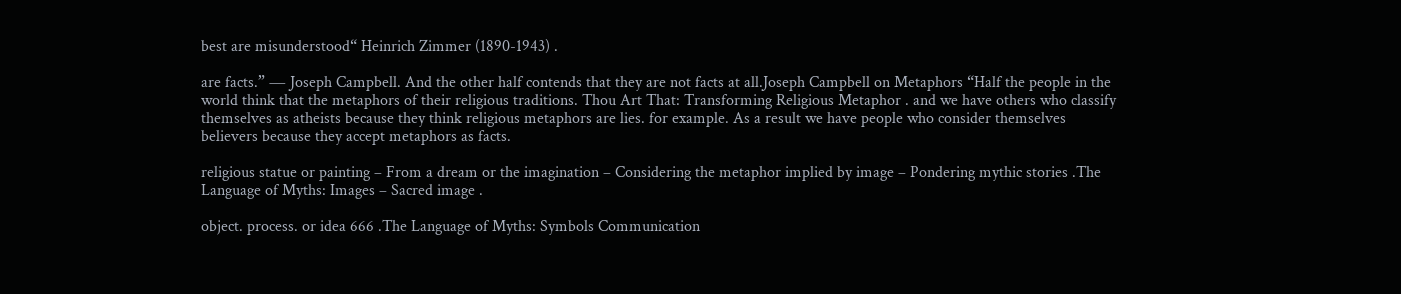best are misunderstood“ Heinrich Zimmer (1890-1943) .

are facts.” ― Joseph Campbell. And the other half contends that they are not facts at all.Joseph Campbell on Metaphors “Half the people in the world think that the metaphors of their religious traditions. Thou Art That: Transforming Religious Metaphor . and we have others who classify themselves as atheists because they think religious metaphors are lies. for example. As a result we have people who consider themselves believers because they accept metaphors as facts.

religious statue or painting – From a dream or the imagination – Considering the metaphor implied by image – Pondering mythic stories .The Language of Myths: Images – Sacred image .

object. process. or idea 666 .The Language of Myths: Symbols Communication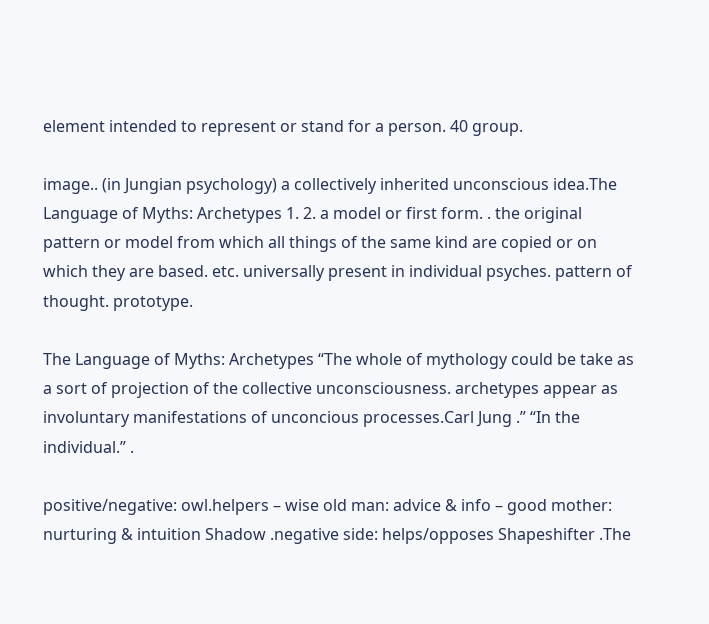element intended to represent or stand for a person. 40 group.

image.. (in Jungian psychology) a collectively inherited unconscious idea.The Language of Myths: Archetypes 1. 2. a model or first form. . the original pattern or model from which all things of the same kind are copied or on which they are based. etc. universally present in individual psyches. pattern of thought. prototype.

The Language of Myths: Archetypes “The whole of mythology could be take as a sort of projection of the collective unconsciousness. archetypes appear as involuntary manifestations of unconcious processes.Carl Jung .” “In the individual.” .

positive/negative: owl.helpers – wise old man: advice & info – good mother: nurturing & intuition Shadow .negative side: helps/opposes Shapeshifter .The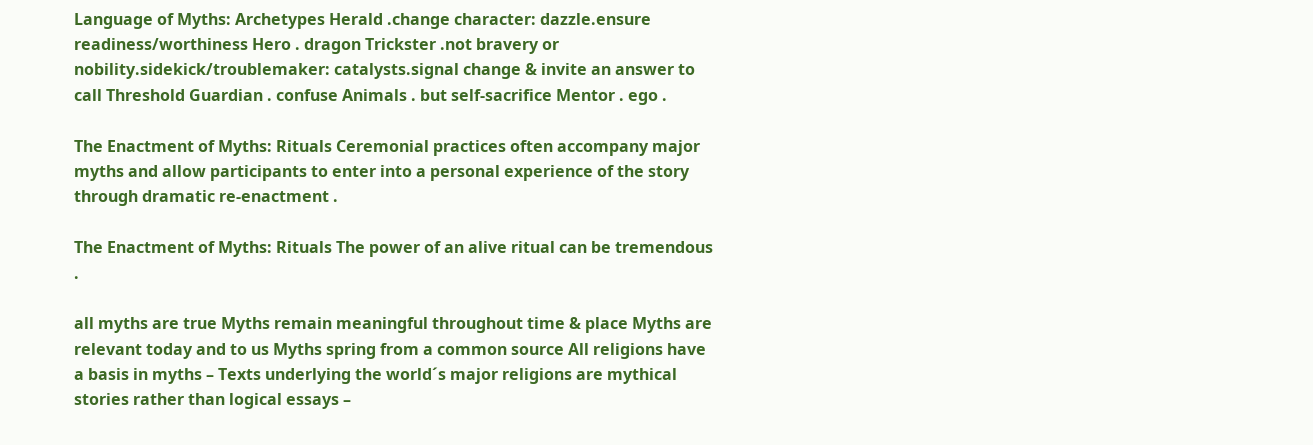Language of Myths: Archetypes Herald .change character: dazzle.ensure readiness/worthiness Hero . dragon Trickster .not bravery or nobility.sidekick/troublemaker: catalysts.signal change & invite an answer to call Threshold Guardian . confuse Animals . but self-sacrifice Mentor . ego .

The Enactment of Myths: Rituals Ceremonial practices often accompany major myths and allow participants to enter into a personal experience of the story through dramatic re-enactment .

The Enactment of Myths: Rituals The power of an alive ritual can be tremendous .

all myths are true Myths remain meaningful throughout time & place Myths are relevant today and to us Myths spring from a common source All religions have a basis in myths – Texts underlying the world´s major religions are mythical stories rather than logical essays –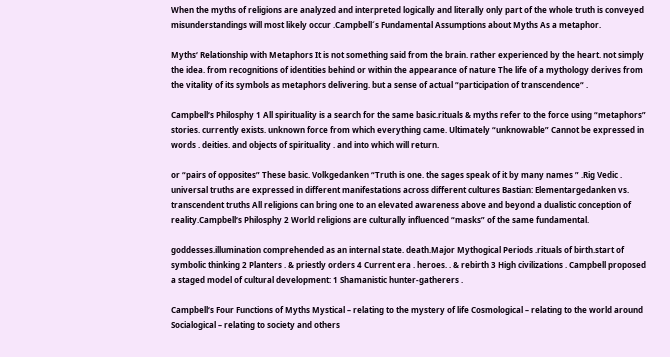When the myths of religions are analyzed and interpreted logically and literally only part of the whole truth is conveyed misunderstandings will most likely occur .Campbell´s Fundamental Assumptions about Myths As a metaphor.

Myths‘ Relationship with Metaphors It is not something said from the brain. rather experienced by the heart. not simply the idea. from recognitions of identities behind or within the appearance of nature The life of a mythology derives from the vitality of its symbols as metaphors delivering. but a sense of actual “participation of transcendence“ .

Campbell‘s Philosphy 1 All spirituality is a search for the same basic.rituals & myths refer to the force using “metaphors” stories. currently exists. unknown force from which everything came. Ultimately “unknowable” Cannot be expressed in words . deities. and objects of spirituality . and into which will return.

or “pairs of opposites” These basic. Volkgedanken “Truth is one. the sages speak of it by many names ” .Rig Vedic . universal truths are expressed in different manifestations across different cultures Bastian: Elementargedanken vs. transcendent truths All religions can bring one to an elevated awareness above and beyond a dualistic conception of reality.Campbell‘s Philosphy 2 World religions are culturally influenced “masks” of the same fundamental.

goddesses.illumination comprehended as an internal state. death.Major Mythogical Periods .rituals of birth.start of symbolic thinking 2 Planters . & priestly orders 4 Current era . heroes. . & rebirth 3 High civilizations . Campbell proposed a staged model of cultural development: 1 Shamanistic hunter-gatherers .

Campbell‘s Four Functions of Myths Mystical – relating to the mystery of life Cosmological – relating to the world around Socialogical – relating to society and others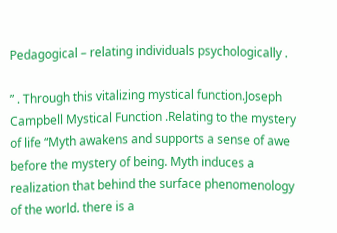Pedagogical – relating individuals psychologically .

” . Through this vitalizing mystical function.Joseph Campbell Mystical Function .Relating to the mystery of life “Myth awakens and supports a sense of awe before the mystery of being. Myth induces a realization that behind the surface phenomenology of the world. there is a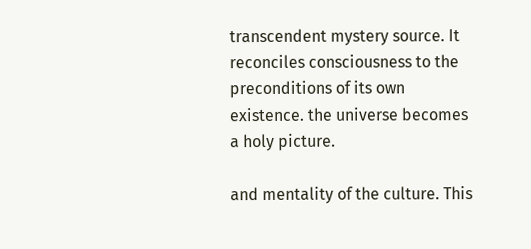transcendent mystery source. It reconciles consciousness to the preconditions of its own existence. the universe becomes a holy picture.

and mentality of the culture. This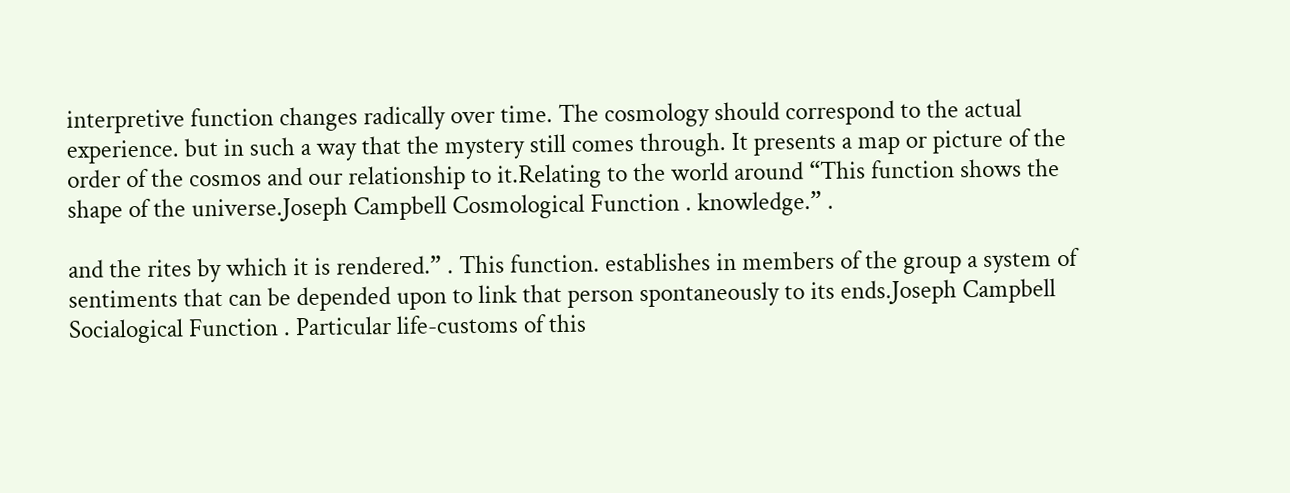interpretive function changes radically over time. The cosmology should correspond to the actual experience. but in such a way that the mystery still comes through. It presents a map or picture of the order of the cosmos and our relationship to it.Relating to the world around “This function shows the shape of the universe.Joseph Campbell Cosmological Function . knowledge.” .

and the rites by which it is rendered.” . This function. establishes in members of the group a system of sentiments that can be depended upon to link that person spontaneously to its ends.Joseph Campbell Socialogical Function . Particular life-customs of this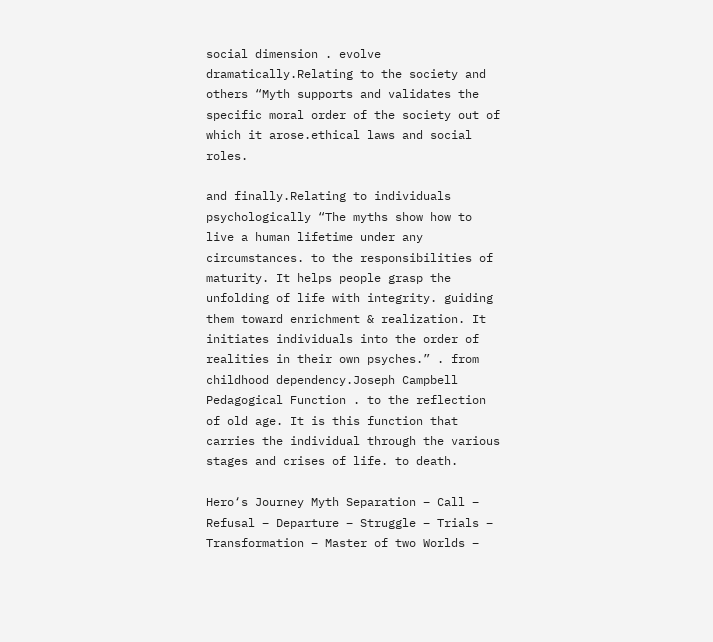social dimension . evolve dramatically.Relating to the society and others “Myth supports and validates the specific moral order of the society out of which it arose.ethical laws and social roles.

and finally.Relating to individuals psychologically “The myths show how to live a human lifetime under any circumstances. to the responsibilities of maturity. It helps people grasp the unfolding of life with integrity. guiding them toward enrichment & realization. It initiates individuals into the order of realities in their own psyches.” . from childhood dependency.Joseph Campbell Pedagogical Function . to the reflection of old age. It is this function that carries the individual through the various stages and crises of life. to death.

Hero‘s Journey Myth Separation – Call – Refusal – Departure – Struggle – Trials – Transformation – Master of two Worlds –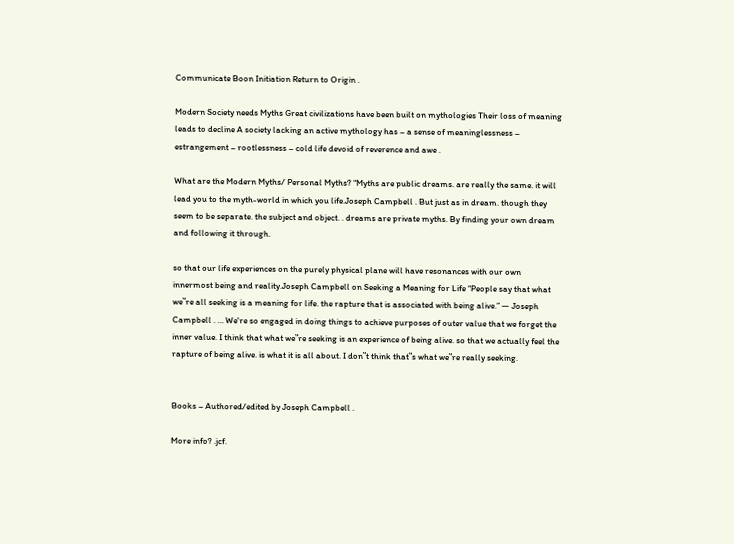Communicate Boon Initiation Return to Origin .

Modern Society needs Myths Great civilizations have been built on mythologies Their loss of meaning leads to decline A society lacking an active mythology has – a sense of meaninglessness – estrangement – rootlessness – cold life devoid of reverence and awe .

What are the Modern Myths/ Personal Myths? “Myths are public dreams. are really the same. it will lead you to the myth-world in which you life.Joseph Campbell . But just as in dream. though they seem to be separate. the subject and object. . dreams are private myths. By finding your own dream and following it through.

so that our life experiences on the purely physical plane will have resonances with our own innermost being and reality.Joseph Campbell on Seeking a Meaning for Life “People say that what we‟re all seeking is a meaning for life. the rapture that is associated with being alive.” ― Joseph Campbell . … We're so engaged in doing things to achieve purposes of outer value that we forget the inner value. I think that what we‟re seeking is an experience of being alive. so that we actually feel the rapture of being alive. is what it is all about. I don‟t think that‟s what we‟re really seeking.


Books – Authored/edited by Joseph Campbell .

More info? .jcf.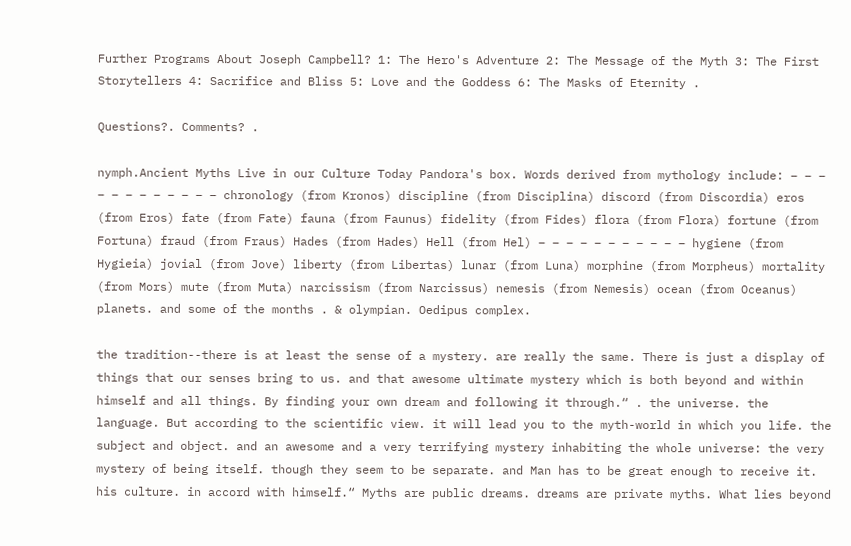Further Programs About Joseph Campbell? 1: The Hero's Adventure 2: The Message of the Myth 3: The First Storytellers 4: Sacrifice and Bliss 5: Love and the Goddess 6: The Masks of Eternity .

Questions?. Comments? .

nymph.Ancient Myths Live in our Culture Today Pandora's box. Words derived from mythology include: – – – – – – – – – – – – chronology (from Kronos) discipline (from Disciplina) discord (from Discordia) eros (from Eros) fate (from Fate) fauna (from Faunus) fidelity (from Fides) flora (from Flora) fortune (from Fortuna) fraud (from Fraus) Hades (from Hades) Hell (from Hel) – – – – – – – – – – – hygiene (from Hygieia) jovial (from Jove) liberty (from Libertas) lunar (from Luna) morphine (from Morpheus) mortality (from Mors) mute (from Muta) narcissism (from Narcissus) nemesis (from Nemesis) ocean (from Oceanus) planets. and some of the months . & olympian. Oedipus complex.

the tradition--there is at least the sense of a mystery. are really the same. There is just a display of things that our senses bring to us. and that awesome ultimate mystery which is both beyond and within himself and all things. By finding your own dream and following it through.“ . the universe. the language. But according to the scientific view. it will lead you to the myth-world in which you life. the subject and object. and an awesome and a very terrifying mystery inhabiting the whole universe: the very mystery of being itself. though they seem to be separate. and Man has to be great enough to receive it. his culture. in accord with himself.“ Myths are public dreams. dreams are private myths. What lies beyond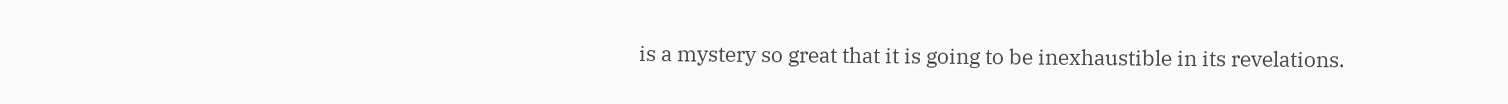is a mystery so great that it is going to be inexhaustible in its revelations.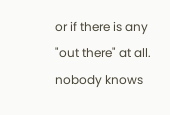or if there is any "out there" at all. nobody knows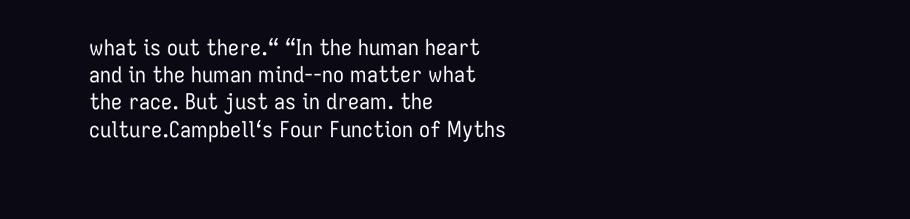what is out there.“ “In the human heart and in the human mind--no matter what the race. But just as in dream. the culture.Campbell‘s Four Function of Myths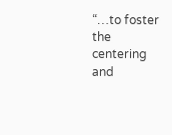“…to foster the centering and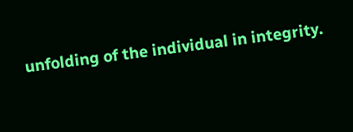unfolding of the individual in integrity.